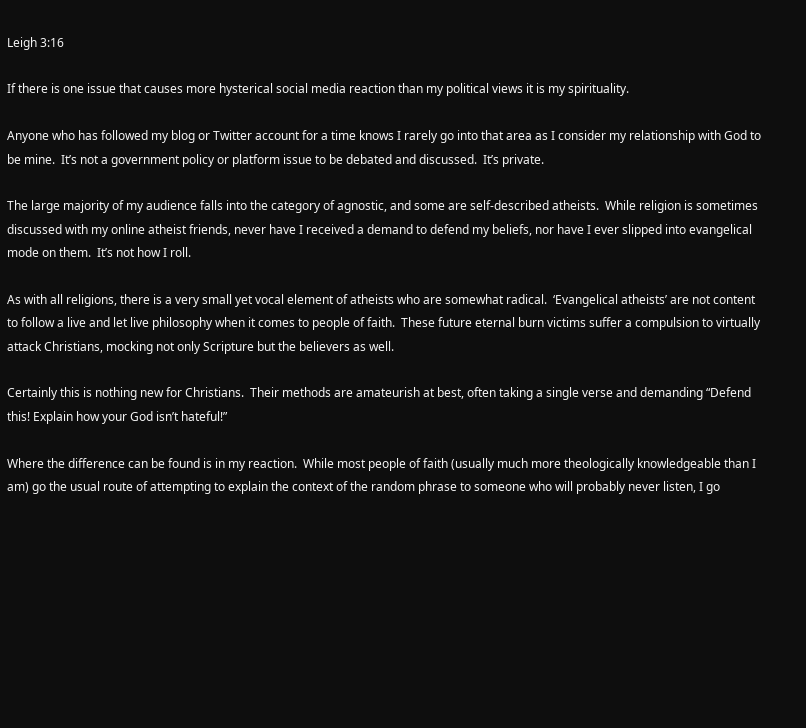Leigh 3:16

If there is one issue that causes more hysterical social media reaction than my political views it is my spirituality.

Anyone who has followed my blog or Twitter account for a time knows I rarely go into that area as I consider my relationship with God to be mine.  It’s not a government policy or platform issue to be debated and discussed.  It’s private.

The large majority of my audience falls into the category of agnostic, and some are self-described atheists.  While religion is sometimes discussed with my online atheist friends, never have I received a demand to defend my beliefs, nor have I ever slipped into evangelical mode on them.  It’s not how I roll.

As with all religions, there is a very small yet vocal element of atheists who are somewhat radical.  ‘Evangelical atheists’ are not content to follow a live and let live philosophy when it comes to people of faith.  These future eternal burn victims suffer a compulsion to virtually attack Christians, mocking not only Scripture but the believers as well.

Certainly this is nothing new for Christians.  Their methods are amateurish at best, often taking a single verse and demanding “Defend this! Explain how your God isn’t hateful!”

Where the difference can be found is in my reaction.  While most people of faith (usually much more theologically knowledgeable than I am) go the usual route of attempting to explain the context of the random phrase to someone who will probably never listen, I go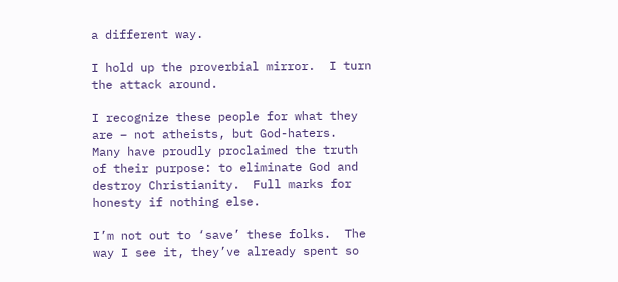a different way.

I hold up the proverbial mirror.  I turn the attack around.

I recognize these people for what they are – not atheists, but God-haters.  Many have proudly proclaimed the truth of their purpose: to eliminate God and destroy Christianity.  Full marks for honesty if nothing else.

I’m not out to ‘save’ these folks.  The way I see it, they’ve already spent so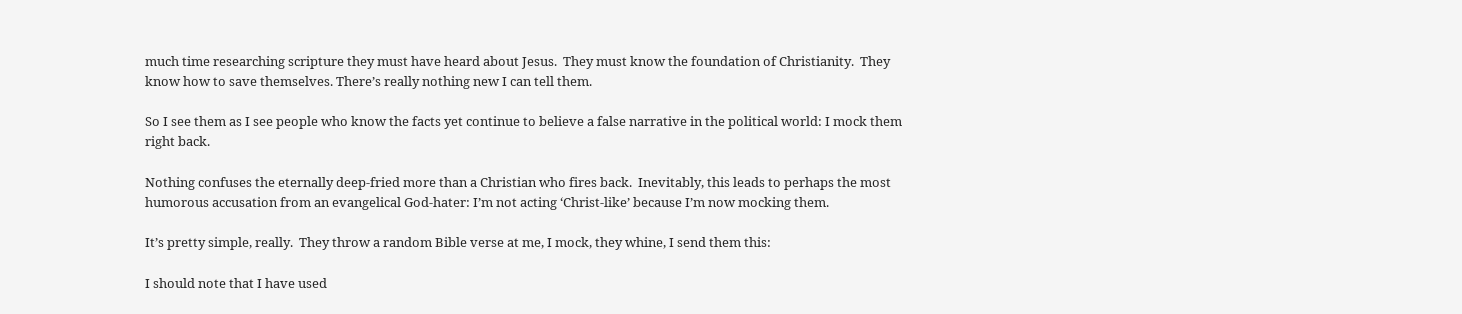much time researching scripture they must have heard about Jesus.  They must know the foundation of Christianity.  They know how to save themselves. There’s really nothing new I can tell them.

So I see them as I see people who know the facts yet continue to believe a false narrative in the political world: I mock them right back.

Nothing confuses the eternally deep-fried more than a Christian who fires back.  Inevitably, this leads to perhaps the most humorous accusation from an evangelical God-hater: I’m not acting ‘Christ-like’ because I’m now mocking them.

It’s pretty simple, really.  They throw a random Bible verse at me, I mock, they whine, I send them this:

I should note that I have used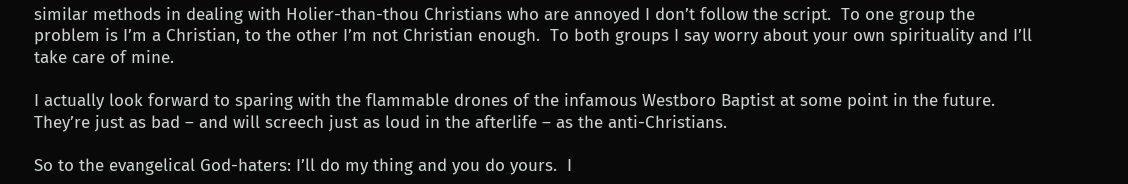similar methods in dealing with Holier-than-thou Christians who are annoyed I don’t follow the script.  To one group the problem is I’m a Christian, to the other I’m not Christian enough.  To both groups I say worry about your own spirituality and I’ll take care of mine.

I actually look forward to sparing with the flammable drones of the infamous Westboro Baptist at some point in the future.  They’re just as bad – and will screech just as loud in the afterlife – as the anti-Christians.

So to the evangelical God-haters: I’ll do my thing and you do yours.  I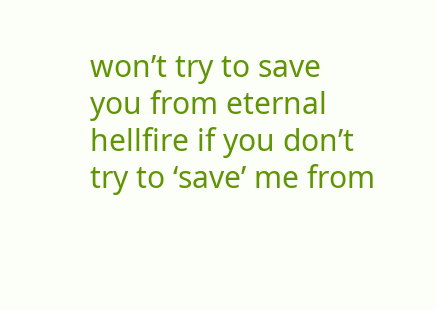won’t try to save you from eternal hellfire if you don’t try to ‘save’ me from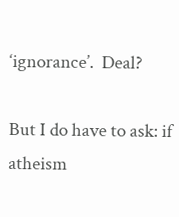‘ignorance’.  Deal?

But I do have to ask: if atheism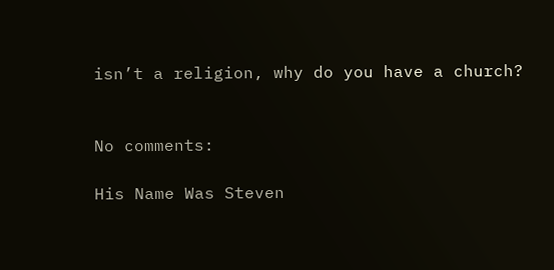isn’t a religion, why do you have a church?


No comments:

His Name Was Steven